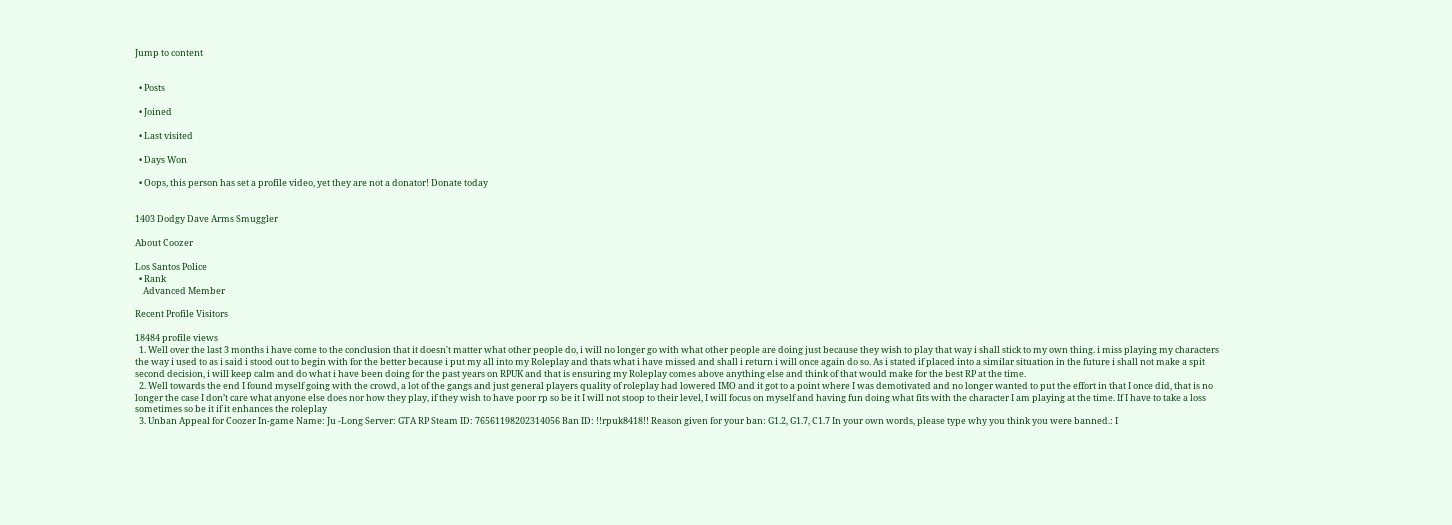Jump to content


  • Posts

  • Joined

  • Last visited

  • Days Won

  • Oops, this person has set a profile video, yet they are not a donator! Donate today


1403 Dodgy Dave Arms Smuggler

About Coozer

Los Santos Police
  • Rank
    Advanced Member

Recent Profile Visitors

18484 profile views
  1. Well over the last 3 months i have come to the conclusion that it doesn't matter what other people do, i will no longer go with what other people are doing just because they wish to play that way i shall stick to my own thing. i miss playing my characters the way i used to as i said i stood out to begin with for the better because i put my all into my Roleplay and thats what i have missed and shall i return i will once again do so. As i stated if placed into a similar situation in the future i shall not make a spit second decision, i will keep calm and do what i have been doing for the past years on RPUK and that is ensuring my Roleplay comes above anything else and think of that would make for the best RP at the time.
  2. Well towards the end I found myself going with the crowd, a lot of the gangs and just general players quality of roleplay had lowered IMO and it got to a point where I was demotivated and no longer wanted to put the effort in that I once did, that is no longer the case I don’t care what anyone else does nor how they play, if they wish to have poor rp so be it I will not stoop to their level, I will focus on myself and having fun doing what fits with the character I am playing at the time. If I have to take a loss sometimes so be it if it enhances the roleplay
  3. Unban Appeal for Coozer In-game Name: Ju -Long Server: GTA RP Steam ID: 76561198202314056 Ban ID: !!rpuk8418!! Reason given for your ban: G1.2, G1.7, C1.7 In your own words, please type why you think you were banned.: I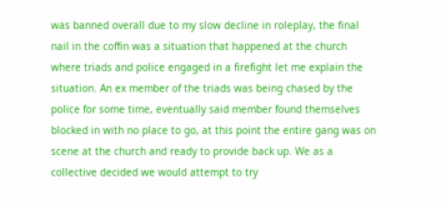was banned overall due to my slow decline in roleplay, the final nail in the coffin was a situation that happened at the church where triads and police engaged in a firefight let me explain the situation. An ex member of the triads was being chased by the police for some time, eventually said member found themselves blocked in with no place to go, at this point the entire gang was on scene at the church and ready to provide back up. We as a collective decided we would attempt to try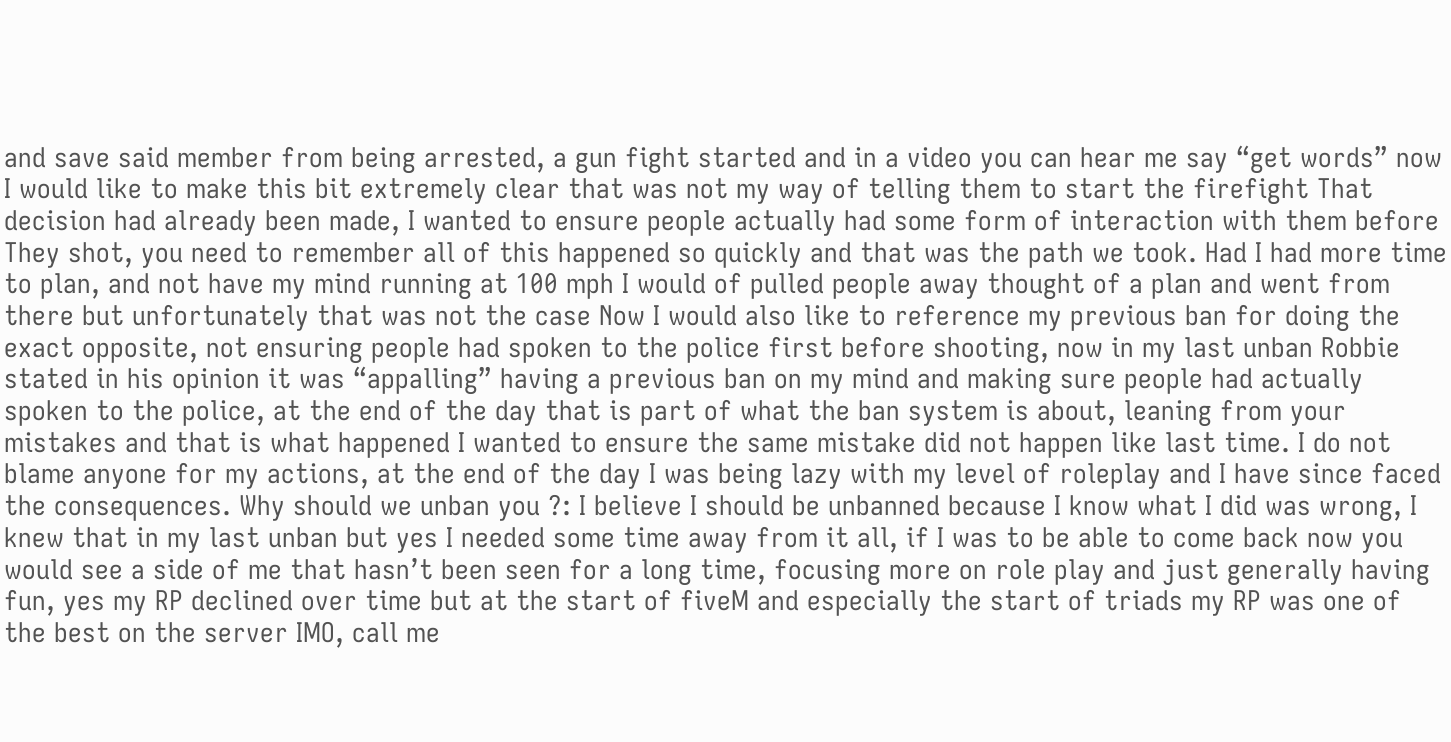and save said member from being arrested, a gun fight started and in a video you can hear me say “get words” now I would like to make this bit extremely clear that was not my way of telling them to start the firefight That decision had already been made, I wanted to ensure people actually had some form of interaction with them before They shot, you need to remember all of this happened so quickly and that was the path we took. Had I had more time to plan, and not have my mind running at 100 mph I would of pulled people away thought of a plan and went from there but unfortunately that was not the case Now I would also like to reference my previous ban for doing the exact opposite, not ensuring people had spoken to the police first before shooting, now in my last unban Robbie stated in his opinion it was “appalling” having a previous ban on my mind and making sure people had actually spoken to the police, at the end of the day that is part of what the ban system is about, leaning from your mistakes and that is what happened I wanted to ensure the same mistake did not happen like last time. I do not blame anyone for my actions, at the end of the day I was being lazy with my level of roleplay and I have since faced the consequences. Why should we unban you ?: I believe I should be unbanned because I know what I did was wrong, I knew that in my last unban but yes I needed some time away from it all, if I was to be able to come back now you would see a side of me that hasn’t been seen for a long time, focusing more on role play and just generally having fun, yes my RP declined over time but at the start of fiveM and especially the start of triads my RP was one of the best on the server IMO, call me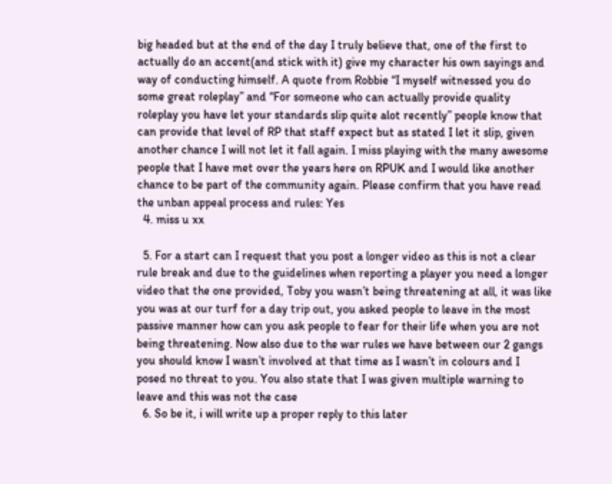big headed but at the end of the day I truly believe that, one of the first to actually do an accent(and stick with it) give my character his own sayings and way of conducting himself. A quote from Robbie “I myself witnessed you do some great roleplay” and “For someone who can actually provide quality roleplay you have let your standards slip quite alot recently” people know that can provide that level of RP that staff expect but as stated I let it slip, given another chance I will not let it fall again. I miss playing with the many awesome people that I have met over the years here on RPUK and I would like another chance to be part of the community again. Please confirm that you have read the unban appeal process and rules: Yes
  4. miss u xx

  5. For a start can I request that you post a longer video as this is not a clear rule break and due to the guidelines when reporting a player you need a longer video that the one provided, Toby you wasn’t being threatening at all, it was like you was at our turf for a day trip out, you asked people to leave in the most passive manner how can you ask people to fear for their life when you are not being threatening. Now also due to the war rules we have between our 2 gangs you should know I wasn’t involved at that time as I wasn’t in colours and I posed no threat to you. You also state that I was given multiple warning to leave and this was not the case
  6. So be it, i will write up a proper reply to this later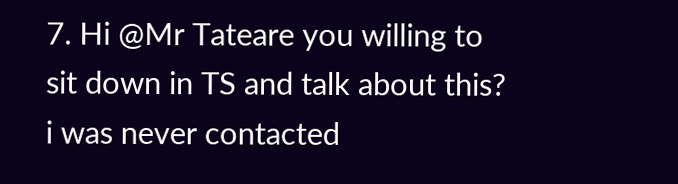7. Hi @Mr Tateare you willing to sit down in TS and talk about this? i was never contacted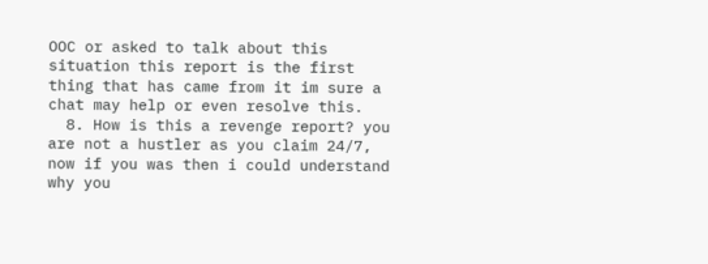OOC or asked to talk about this situation this report is the first thing that has came from it im sure a chat may help or even resolve this.
  8. How is this a revenge report? you are not a hustler as you claim 24/7, now if you was then i could understand why you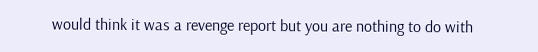would think it was a revenge report but you are nothing to do with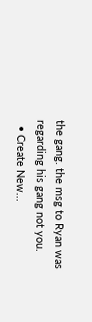the gang. the msg to Ryan was regarding his gang not you.
  • Create New...